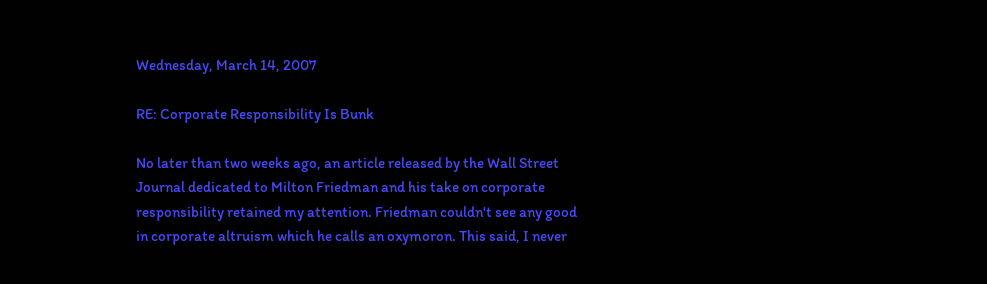Wednesday, March 14, 2007

RE: Corporate Responsibility Is Bunk

No later than two weeks ago, an article released by the Wall Street Journal dedicated to Milton Friedman and his take on corporate responsibility retained my attention. Friedman couldn't see any good in corporate altruism which he calls an oxymoron. This said, I never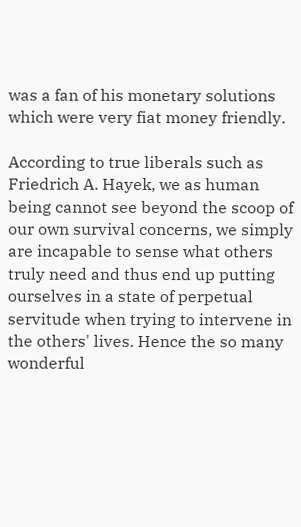was a fan of his monetary solutions which were very fiat money friendly.

According to true liberals such as Friedrich A. Hayek, we as human being cannot see beyond the scoop of our own survival concerns, we simply are incapable to sense what others truly need and thus end up putting ourselves in a state of perpetual servitude when trying to intervene in the others' lives. Hence the so many wonderful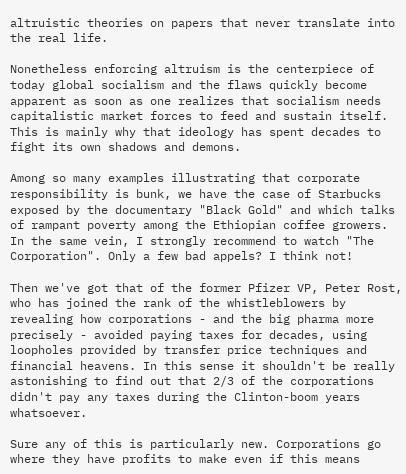altruistic theories on papers that never translate into the real life.

Nonetheless enforcing altruism is the centerpiece of today global socialism and the flaws quickly become apparent as soon as one realizes that socialism needs capitalistic market forces to feed and sustain itself. This is mainly why that ideology has spent decades to fight its own shadows and demons.

Among so many examples illustrating that corporate responsibility is bunk, we have the case of Starbucks exposed by the documentary "Black Gold" and which talks of rampant poverty among the Ethiopian coffee growers. In the same vein, I strongly recommend to watch "The Corporation". Only a few bad appels? I think not!

Then we've got that of the former Pfizer VP, Peter Rost, who has joined the rank of the whistleblowers by revealing how corporations - and the big pharma more precisely - avoided paying taxes for decades, using loopholes provided by transfer price techniques and financial heavens. In this sense it shouldn't be really astonishing to find out that 2/3 of the corporations didn't pay any taxes during the Clinton-boom years whatsoever.

Sure any of this is particularly new. Corporations go where they have profits to make even if this means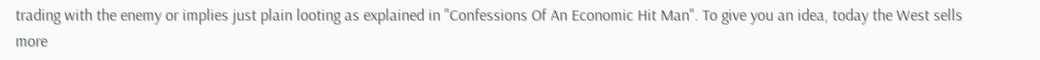trading with the enemy or implies just plain looting as explained in "Confessions Of An Economic Hit Man". To give you an idea, today the West sells more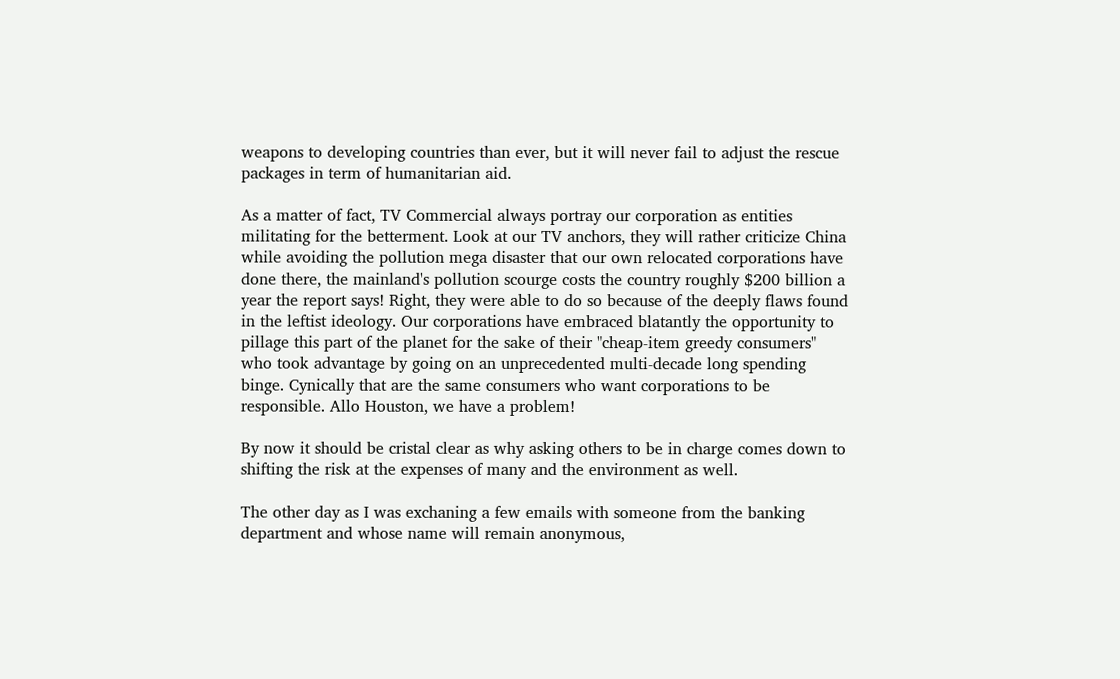weapons to developing countries than ever, but it will never fail to adjust the rescue packages in term of humanitarian aid.

As a matter of fact, TV Commercial always portray our corporation as entities militating for the betterment. Look at our TV anchors, they will rather criticize China while avoiding the pollution mega disaster that our own relocated corporations have done there, the mainland's pollution scourge costs the country roughly $200 billion a year the report says! Right, they were able to do so because of the deeply flaws found in the leftist ideology. Our corporations have embraced blatantly the opportunity to pillage this part of the planet for the sake of their "cheap-item greedy consumers" who took advantage by going on an unprecedented multi-decade long spending binge. Cynically that are the same consumers who want corporations to be responsible. Allo Houston, we have a problem!

By now it should be cristal clear as why asking others to be in charge comes down to shifting the risk at the expenses of many and the environment as well.

The other day as I was exchaning a few emails with someone from the banking department and whose name will remain anonymous,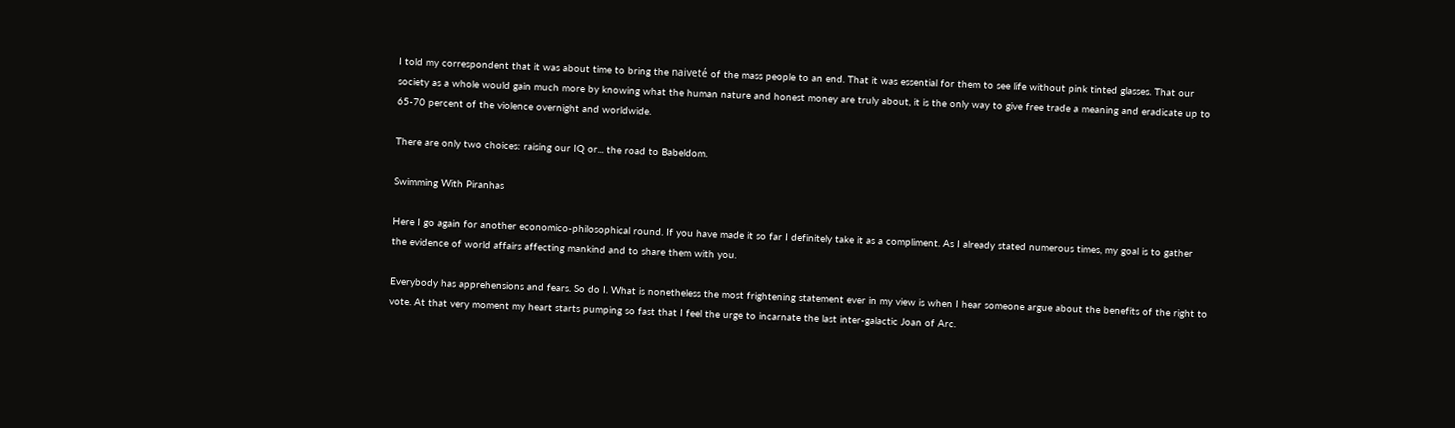I told my correspondent that it was about time to bring the naiveté of the mass people to an end. That it was essential for them to see life without pink tinted glasses. That our society as a whole would gain much more by knowing what the human nature and honest money are truly about, it is the only way to give free trade a meaning and eradicate up to 65-70 percent of the violence overnight and worldwide.

There are only two choices: raising our IQ or... the road to Babeldom.

Swimming With Piranhas

Here I go again for another economico-philosophical round. If you have made it so far I definitely take it as a compliment. As I already stated numerous times, my goal is to gather the evidence of world affairs affecting mankind and to share them with you.

Everybody has apprehensions and fears. So do I. What is nonetheless the most frightening statement ever in my view is when I hear someone argue about the benefits of the right to vote. At that very moment my heart starts pumping so fast that I feel the urge to incarnate the last inter-galactic Joan of Arc.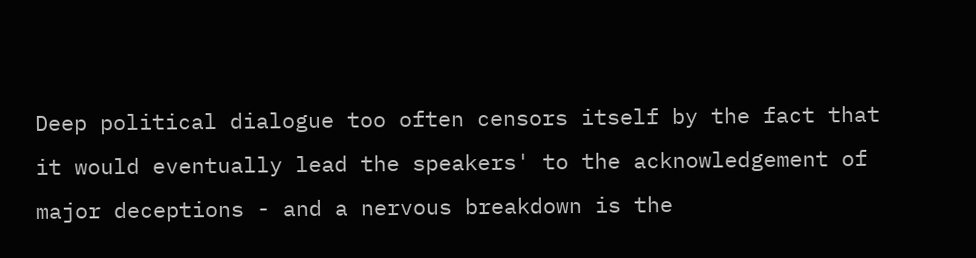Deep political dialogue too often censors itself by the fact that it would eventually lead the speakers' to the acknowledgement of major deceptions - and a nervous breakdown is the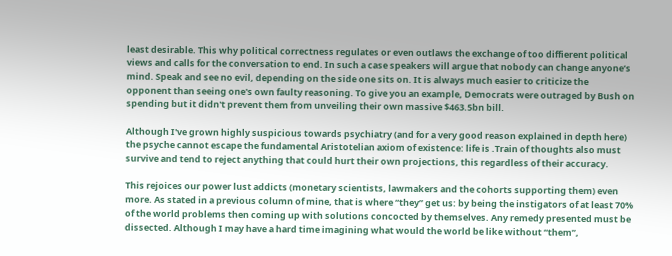least desirable. This why political correctness regulates or even outlaws the exchange of too diffierent political views and calls for the conversation to end. In such a case speakers will argue that nobody can change anyone’s mind. Speak and see no evil, depending on the side one sits on. It is always much easier to criticize the opponent than seeing one's own faulty reasoning. To give you an example, Democrats were outraged by Bush on spending but it didn't prevent them from unveiling their own massive $463.5bn bill.

Although I've grown highly suspicious towards psychiatry (and for a very good reason explained in depth here) the psyche cannot escape the fundamental Aristotelian axiom of existence: life is .Train of thoughts also must survive and tend to reject anything that could hurt their own projections, this regardless of their accuracy.

This rejoices our power lust addicts (monetary scientists, lawmakers and the cohorts supporting them) even more. As stated in a previous column of mine, that is where “they” get us: by being the instigators of at least 70% of the world problems then coming up with solutions concocted by themselves. Any remedy presented must be dissected. Although I may have a hard time imagining what would the world be like without “them”,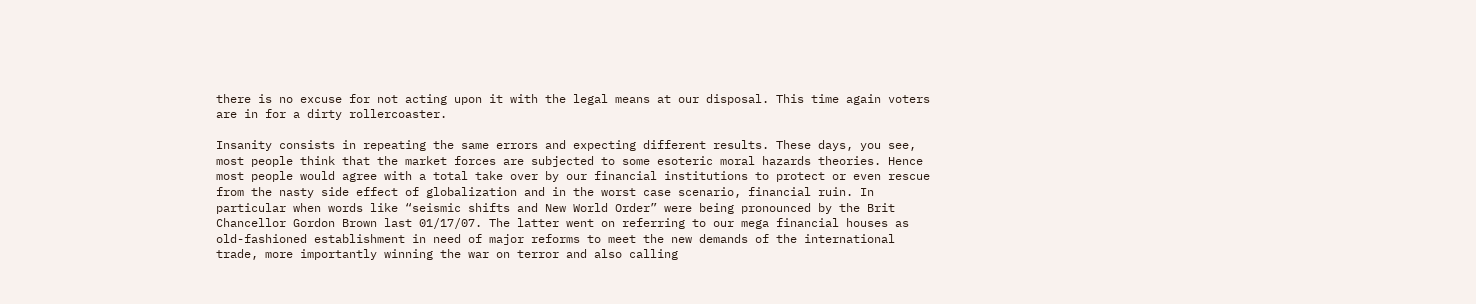there is no excuse for not acting upon it with the legal means at our disposal. This time again voters are in for a dirty rollercoaster.

Insanity consists in repeating the same errors and expecting different results. These days, you see, most people think that the market forces are subjected to some esoteric moral hazards theories. Hence most people would agree with a total take over by our financial institutions to protect or even rescue from the nasty side effect of globalization and in the worst case scenario, financial ruin. In particular when words like “seismic shifts and New World Order” were being pronounced by the Brit Chancellor Gordon Brown last 01/17/07. The latter went on referring to our mega financial houses as old-fashioned establishment in need of major reforms to meet the new demands of the international trade, more importantly winning the war on terror and also calling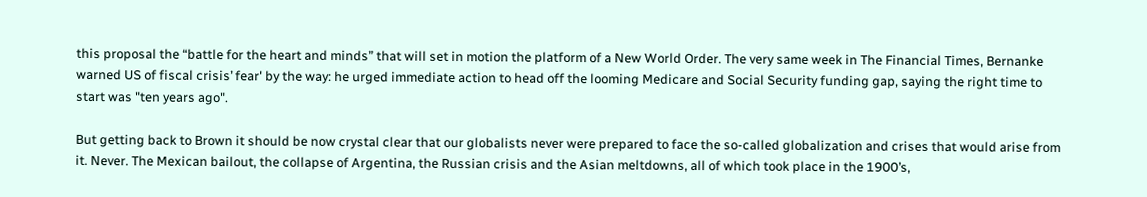this proposal the “battle for the heart and minds” that will set in motion the platform of a New World Order. The very same week in The Financial Times, Bernanke warned US of fiscal crisis’ fear' by the way: he urged immediate action to head off the looming Medicare and Social Security funding gap, saying the right time to start was "ten years ago".

But getting back to Brown it should be now crystal clear that our globalists never were prepared to face the so-called globalization and crises that would arise from it. Never. The Mexican bailout, the collapse of Argentina, the Russian crisis and the Asian meltdowns, all of which took place in the 1900’s,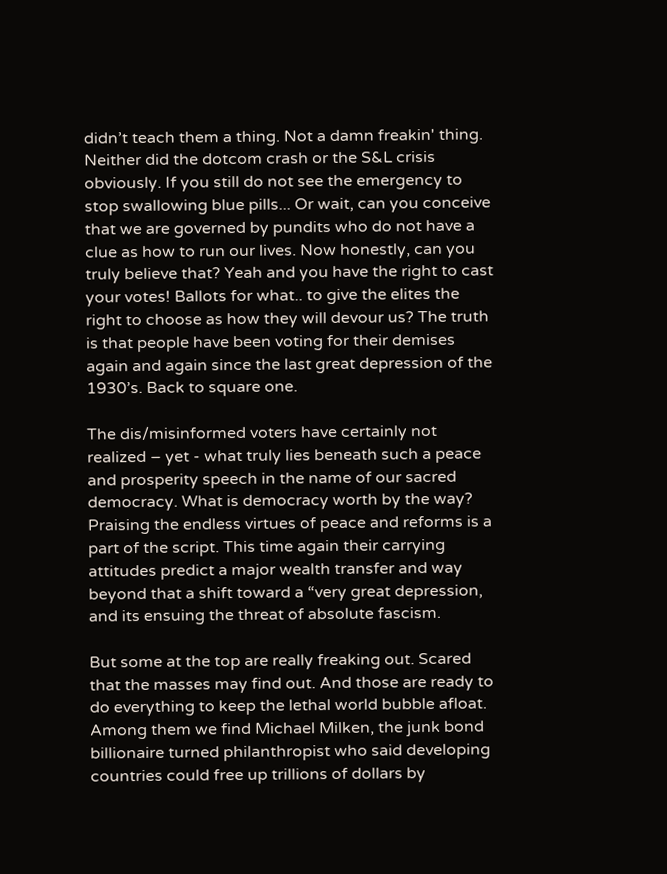didn’t teach them a thing. Not a damn freakin' thing. Neither did the dotcom crash or the S&L crisis obviously. If you still do not see the emergency to stop swallowing blue pills... Or wait, can you conceive that we are governed by pundits who do not have a clue as how to run our lives. Now honestly, can you truly believe that? Yeah and you have the right to cast your votes! Ballots for what.. to give the elites the right to choose as how they will devour us? The truth is that people have been voting for their demises again and again since the last great depression of the 1930’s. Back to square one.

The dis/misinformed voters have certainly not realized – yet - what truly lies beneath such a peace and prosperity speech in the name of our sacred democracy. What is democracy worth by the way? Praising the endless virtues of peace and reforms is a part of the script. This time again their carrying attitudes predict a major wealth transfer and way beyond that a shift toward a “very great depression, and its ensuing the threat of absolute fascism.

But some at the top are really freaking out. Scared that the masses may find out. And those are ready to do everything to keep the lethal world bubble afloat. Among them we find Michael Milken, the junk bond billionaire turned philanthropist who said developing countries could free up trillions of dollars by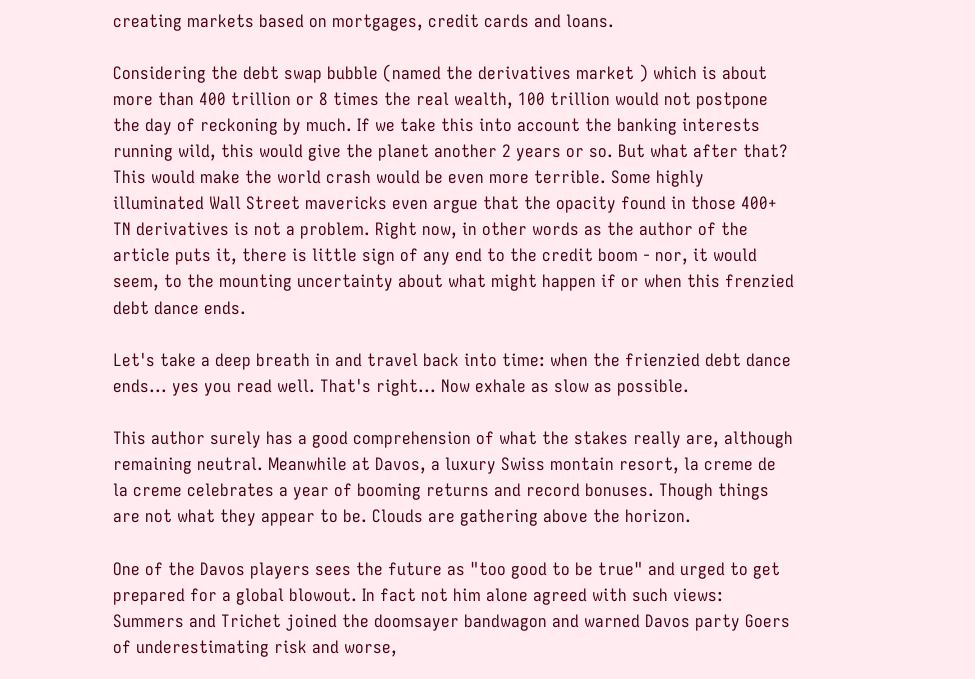creating markets based on mortgages, credit cards and loans.

Considering the debt swap bubble (named the derivatives market ) which is about more than 400 trillion or 8 times the real wealth, 100 trillion would not postpone the day of reckoning by much. If we take this into account the banking interests running wild, this would give the planet another 2 years or so. But what after that? This would make the world crash would be even more terrible. Some highly illuminated Wall Street mavericks even argue that the opacity found in those 400+ TN derivatives is not a problem. Right now, in other words as the author of the article puts it, there is little sign of any end to the credit boom - nor, it would seem, to the mounting uncertainty about what might happen if or when this frenzied debt dance ends.

Let's take a deep breath in and travel back into time: when the frienzied debt dance ends... yes you read well. That's right... Now exhale as slow as possible.

This author surely has a good comprehension of what the stakes really are, although remaining neutral. Meanwhile at Davos, a luxury Swiss montain resort, la creme de la creme celebrates a year of booming returns and record bonuses. Though things are not what they appear to be. Clouds are gathering above the horizon.

One of the Davos players sees the future as "too good to be true" and urged to get prepared for a global blowout. In fact not him alone agreed with such views: Summers and Trichet joined the doomsayer bandwagon and warned Davos party Goers of underestimating risk and worse,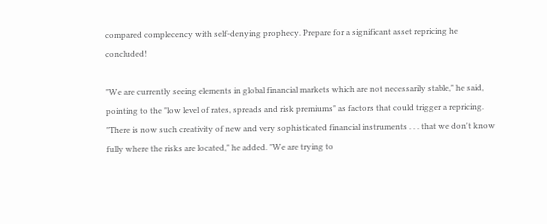compared complecency with self-denying prophecy. Prepare for a significant asset repricing he concluded!

"We are currently seeing elements in global financial markets which are not necessarily stable," he said, pointing to the "low level of rates, spreads and risk premiums" as factors that could trigger a repricing. "There is now such creativity of new and very sophisticated financial instruments . . . that we don't know fully where the risks are located," he added. "We are trying to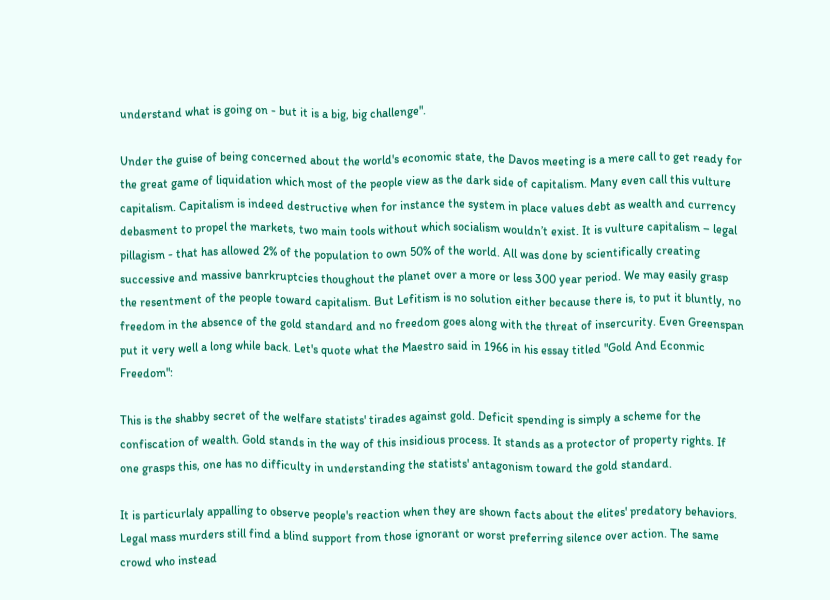understand what is going on - but it is a big, big challenge".

Under the guise of being concerned about the world's economic state, the Davos meeting is a mere call to get ready for the great game of liquidation which most of the people view as the dark side of capitalism. Many even call this vulture capitalism. Capitalism is indeed destructive when for instance the system in place values debt as wealth and currency debasment to propel the markets, two main tools without which socialism wouldn’t exist. It is vulture capitalism – legal pillagism - that has allowed 2% of the population to own 50% of the world. All was done by scientifically creating successive and massive banrkruptcies thoughout the planet over a more or less 300 year period. We may easily grasp the resentment of the people toward capitalism. But Lefitism is no solution either because there is, to put it bluntly, no freedom in the absence of the gold standard and no freedom goes along with the threat of insercurity. Even Greenspan put it very well a long while back. Let's quote what the Maestro said in 1966 in his essay titled "Gold And Econmic Freedom":

This is the shabby secret of the welfare statists' tirades against gold. Deficit spending is simply a scheme for the confiscation of wealth. Gold stands in the way of this insidious process. It stands as a protector of property rights. If one grasps this, one has no difficulty in understanding the statists' antagonism toward the gold standard.

It is particurlaly appalling to observe people's reaction when they are shown facts about the elites' predatory behaviors. Legal mass murders still find a blind support from those ignorant or worst preferring silence over action. The same crowd who instead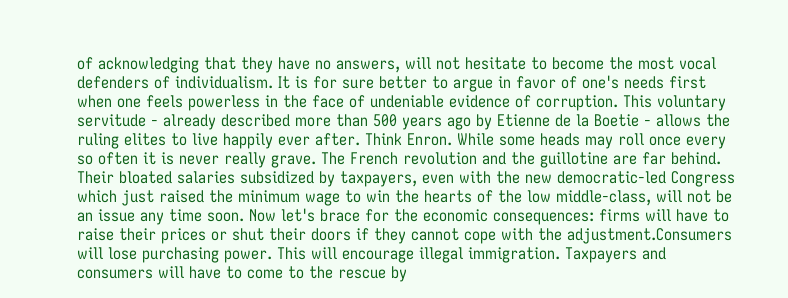of acknowledging that they have no answers, will not hesitate to become the most vocal defenders of individualism. It is for sure better to argue in favor of one's needs first when one feels powerless in the face of undeniable evidence of corruption. This voluntary servitude - already described more than 500 years ago by Etienne de la Boetie - allows the ruling elites to live happily ever after. Think Enron. While some heads may roll once every so often it is never really grave. The French revolution and the guillotine are far behind. Their bloated salaries subsidized by taxpayers, even with the new democratic-led Congress which just raised the minimum wage to win the hearts of the low middle-class, will not be an issue any time soon. Now let's brace for the economic consequences: firms will have to raise their prices or shut their doors if they cannot cope with the adjustment.Consumers will lose purchasing power. This will encourage illegal immigration. Taxpayers and consumers will have to come to the rescue by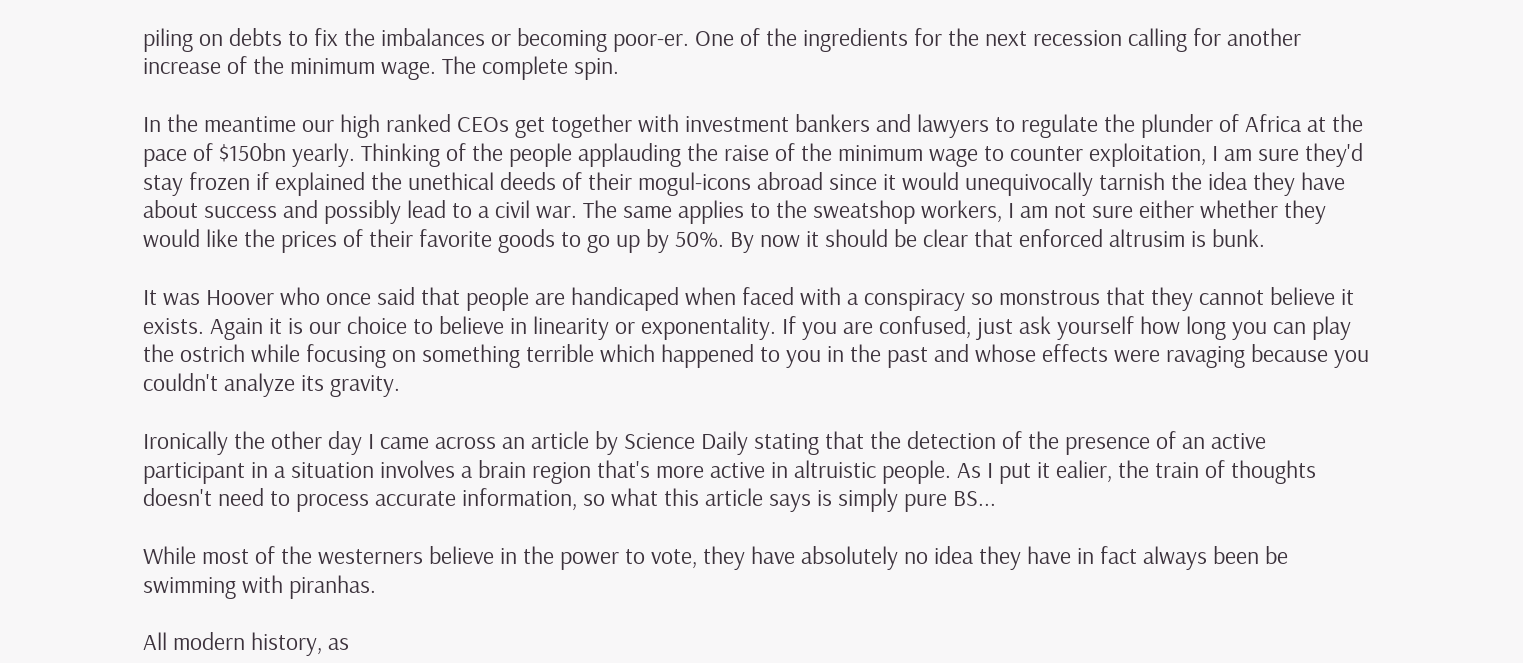piling on debts to fix the imbalances or becoming poor-er. One of the ingredients for the next recession calling for another increase of the minimum wage. The complete spin.

In the meantime our high ranked CEOs get together with investment bankers and lawyers to regulate the plunder of Africa at the pace of $150bn yearly. Thinking of the people applauding the raise of the minimum wage to counter exploitation, I am sure they'd stay frozen if explained the unethical deeds of their mogul-icons abroad since it would unequivocally tarnish the idea they have about success and possibly lead to a civil war. The same applies to the sweatshop workers, I am not sure either whether they would like the prices of their favorite goods to go up by 50%. By now it should be clear that enforced altrusim is bunk.

It was Hoover who once said that people are handicaped when faced with a conspiracy so monstrous that they cannot believe it exists. Again it is our choice to believe in linearity or exponentality. If you are confused, just ask yourself how long you can play the ostrich while focusing on something terrible which happened to you in the past and whose effects were ravaging because you couldn't analyze its gravity.

Ironically the other day I came across an article by Science Daily stating that the detection of the presence of an active participant in a situation involves a brain region that's more active in altruistic people. As I put it ealier, the train of thoughts doesn't need to process accurate information, so what this article says is simply pure BS...

While most of the westerners believe in the power to vote, they have absolutely no idea they have in fact always been be swimming with piranhas.

All modern history, as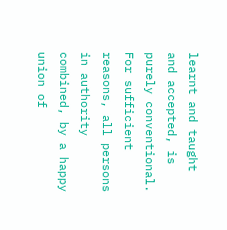learnt and taught and accepted, is purely conventional. For sufficient reasons, all persons in authority combined, by a happy union of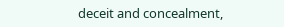deceit and concealment,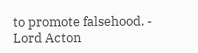to promote falsehood. - Lord Acton